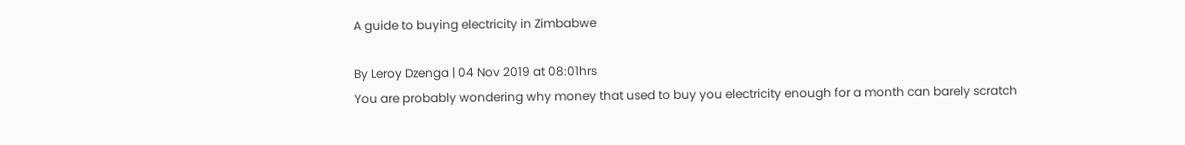A guide to buying electricity in Zimbabwe

By Leroy Dzenga | 04 Nov 2019 at 08:01hrs
You are probably wondering why money that used to buy you electricity enough for a month can barely scratch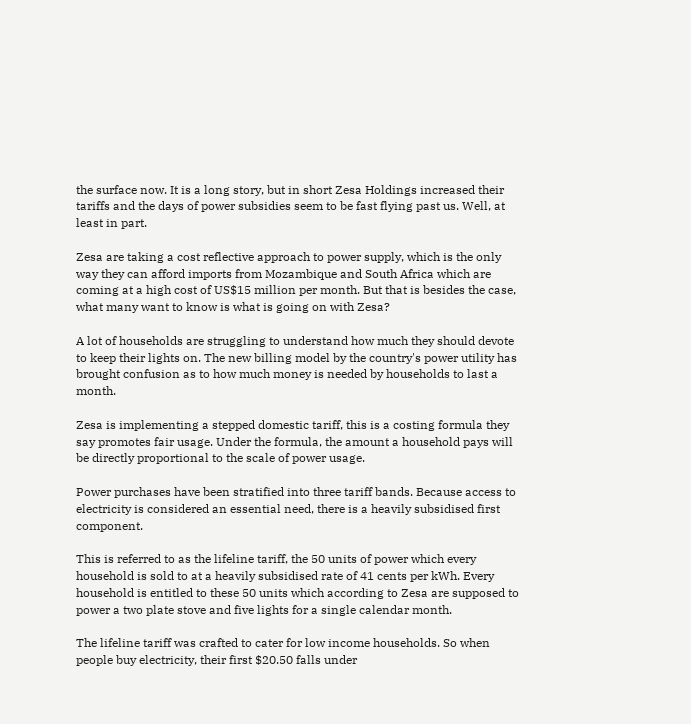the surface now. It is a long story, but in short Zesa Holdings increased their tariffs and the days of power subsidies seem to be fast flying past us. Well, at least in part.

Zesa are taking a cost reflective approach to power supply, which is the only way they can afford imports from Mozambique and South Africa which are coming at a high cost of US$15 million per month. But that is besides the case, what many want to know is what is going on with Zesa?

A lot of households are struggling to understand how much they should devote to keep their lights on. The new billing model by the country's power utility has brought confusion as to how much money is needed by households to last a month.

Zesa is implementing a stepped domestic tariff, this is a costing formula they say promotes fair usage. Under the formula, the amount a household pays will be directly proportional to the scale of power usage.

Power purchases have been stratified into three tariff bands. Because access to electricity is considered an essential need, there is a heavily subsidised first component.

This is referred to as the lifeline tariff, the 50 units of power which every household is sold to at a heavily subsidised rate of 41 cents per kWh. Every household is entitled to these 50 units which according to Zesa are supposed to power a two plate stove and five lights for a single calendar month.

The lifeline tariff was crafted to cater for low income households. So when people buy electricity, their first $20.50 falls under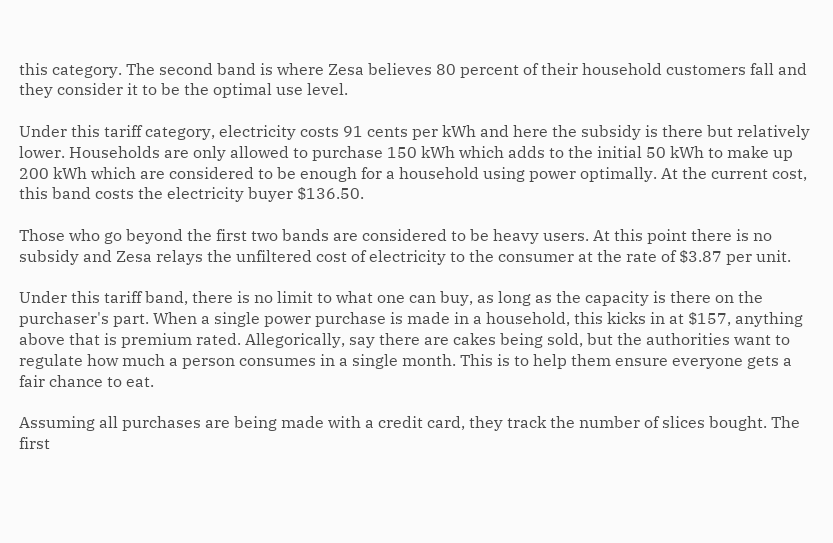this category. The second band is where Zesa believes 80 percent of their household customers fall and they consider it to be the optimal use level.

Under this tariff category, electricity costs 91 cents per kWh and here the subsidy is there but relatively lower. Households are only allowed to purchase 150 kWh which adds to the initial 50 kWh to make up 200 kWh which are considered to be enough for a household using power optimally. At the current cost, this band costs the electricity buyer $136.50.

Those who go beyond the first two bands are considered to be heavy users. At this point there is no subsidy and Zesa relays the unfiltered cost of electricity to the consumer at the rate of $3.87 per unit.

Under this tariff band, there is no limit to what one can buy, as long as the capacity is there on the purchaser's part. When a single power purchase is made in a household, this kicks in at $157, anything above that is premium rated. Allegorically, say there are cakes being sold, but the authorities want to regulate how much a person consumes in a single month. This is to help them ensure everyone gets a fair chance to eat.

Assuming all purchases are being made with a credit card, they track the number of slices bought. The first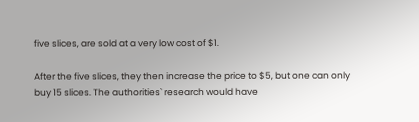five slices, are sold at a very low cost of $1.

After the five slices, they then increase the price to $5, but one can only buy 15 slices. The authorities` research would have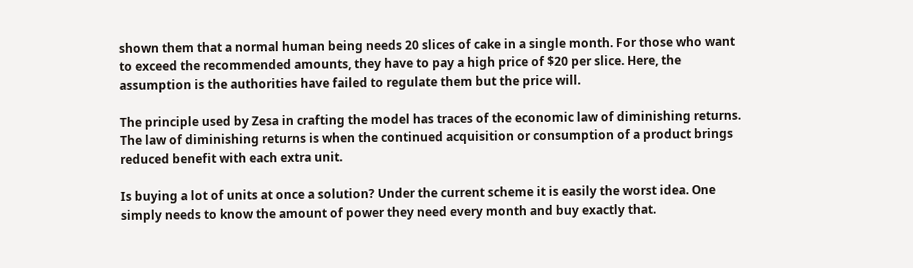shown them that a normal human being needs 20 slices of cake in a single month. For those who want to exceed the recommended amounts, they have to pay a high price of $20 per slice. Here, the assumption is the authorities have failed to regulate them but the price will.

The principle used by Zesa in crafting the model has traces of the economic law of diminishing returns. The law of diminishing returns is when the continued acquisition or consumption of a product brings reduced benefit with each extra unit.

Is buying a lot of units at once a solution? Under the current scheme it is easily the worst idea. One simply needs to know the amount of power they need every month and buy exactly that.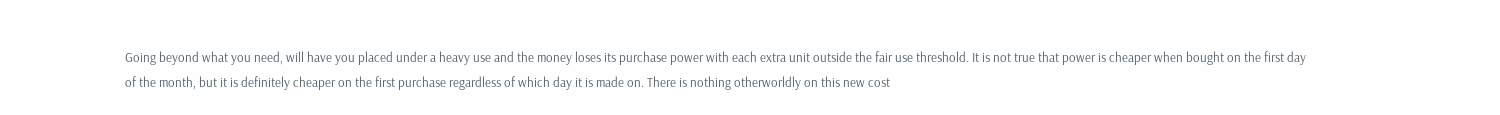Going beyond what you need, will have you placed under a heavy use and the money loses its purchase power with each extra unit outside the fair use threshold. It is not true that power is cheaper when bought on the first day of the month, but it is definitely cheaper on the first purchase regardless of which day it is made on. There is nothing otherworldly on this new cost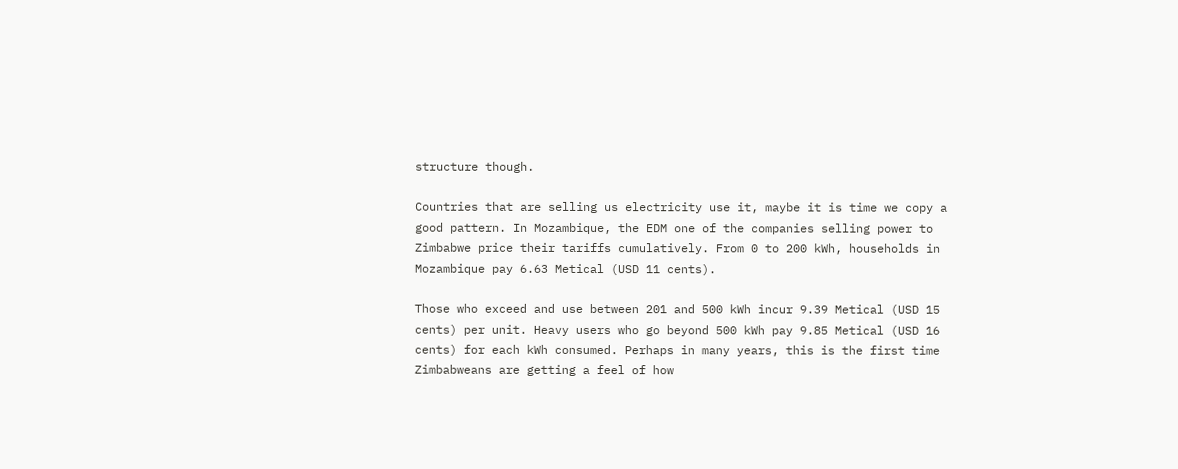structure though.

Countries that are selling us electricity use it, maybe it is time we copy a good pattern. In Mozambique, the EDM one of the companies selling power to Zimbabwe price their tariffs cumulatively. From 0 to 200 kWh, households in Mozambique pay 6.63 Metical (USD 11 cents).

Those who exceed and use between 201 and 500 kWh incur 9.39 Metical (USD 15 cents) per unit. Heavy users who go beyond 500 kWh pay 9.85 Metical (USD 16 cents) for each kWh consumed. Perhaps in many years, this is the first time Zimbabweans are getting a feel of how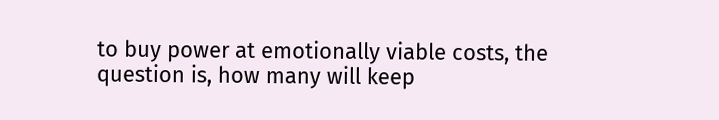to buy power at emotionally viable costs, the question is, how many will keep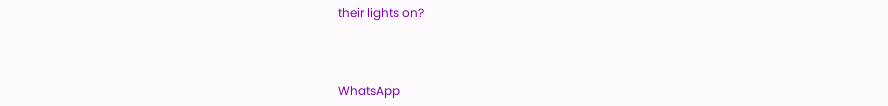their lights on?



WhatsApp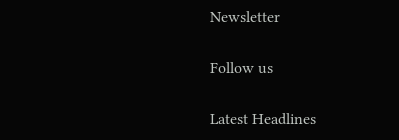Newsletter

Follow us

Latest Headlines